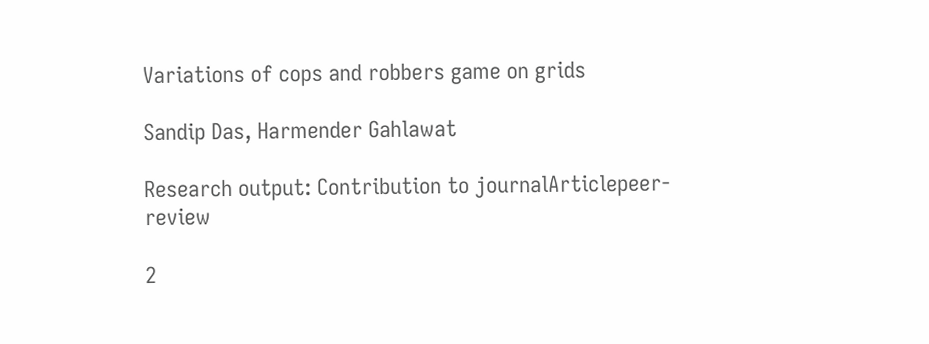Variations of cops and robbers game on grids

Sandip Das, Harmender Gahlawat

Research output: Contribution to journalArticlepeer-review

2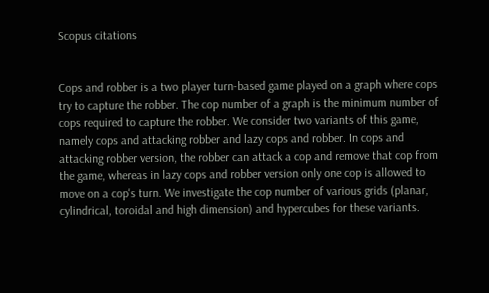Scopus citations


Cops and robber is a two player turn-based game played on a graph where cops try to capture the robber. The cop number of a graph is the minimum number of cops required to capture the robber. We consider two variants of this game, namely cops and attacking robber and lazy cops and robber. In cops and attacking robber version, the robber can attack a cop and remove that cop from the game, whereas in lazy cops and robber version only one cop is allowed to move on a cop's turn. We investigate the cop number of various grids (planar, cylindrical, toroidal and high dimension) and hypercubes for these variants.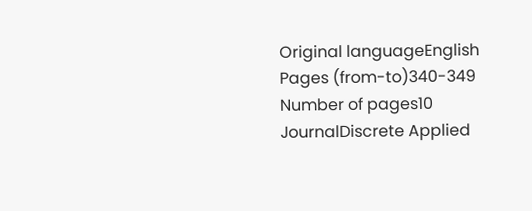Original languageEnglish
Pages (from-to)340-349
Number of pages10
JournalDiscrete Applied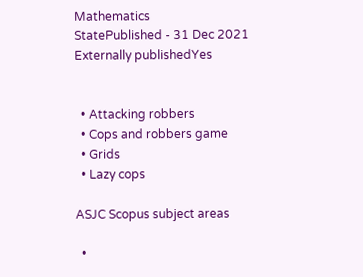Mathematics
StatePublished - 31 Dec 2021
Externally publishedYes


  • Attacking robbers
  • Cops and robbers game
  • Grids
  • Lazy cops

ASJC Scopus subject areas

  •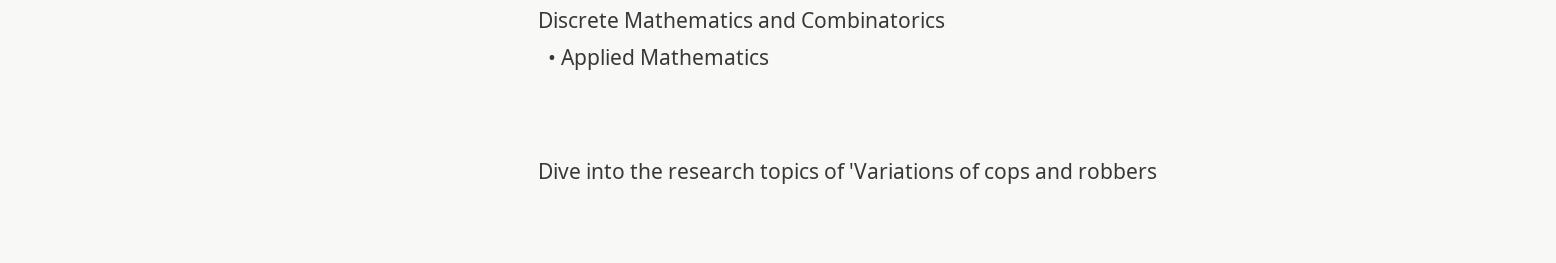Discrete Mathematics and Combinatorics
  • Applied Mathematics


Dive into the research topics of 'Variations of cops and robbers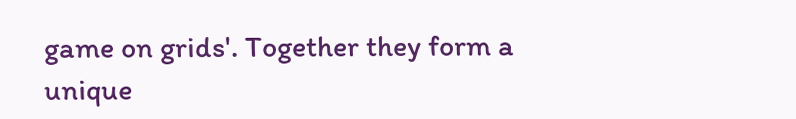game on grids'. Together they form a unique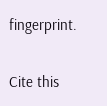fingerprint.

Cite this